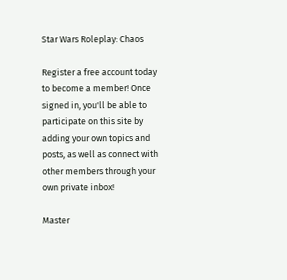Star Wars Roleplay: Chaos

Register a free account today to become a member! Once signed in, you'll be able to participate on this site by adding your own topics and posts, as well as connect with other members through your own private inbox!

Master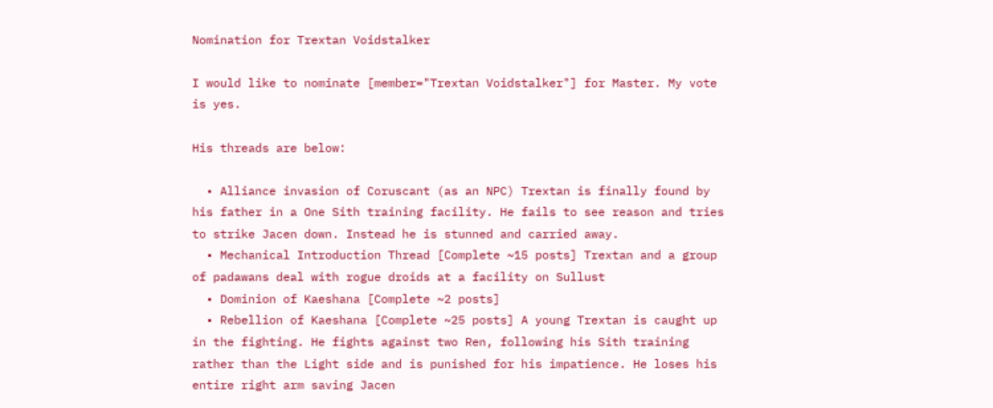Nomination for Trextan Voidstalker

I would like to nominate [member="Trextan Voidstalker"] for Master. My vote is yes.

His threads are below:

  • Alliance invasion of Coruscant (as an NPC) Trextan is finally found by his father in a One Sith training facility. He fails to see reason and tries to strike Jacen down. Instead he is stunned and carried away.
  • Mechanical Introduction Thread [Complete ~15 posts] Trextan and a group of padawans deal with rogue droids at a facility on Sullust
  • Dominion of Kaeshana [Complete ~2 posts]
  • Rebellion of Kaeshana [Complete ~25 posts] A young Trextan is caught up in the fighting. He fights against two Ren, following his Sith training rather than the Light side and is punished for his impatience. He loses his entire right arm saving Jacen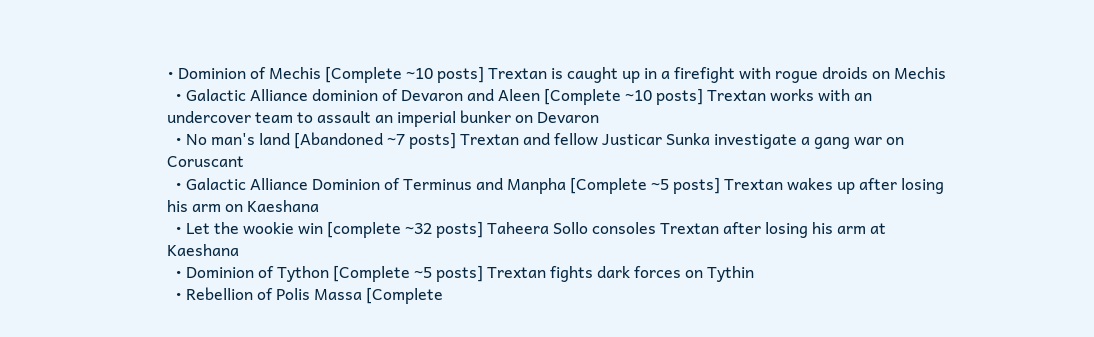• Dominion of Mechis [Complete ~10 posts] Trextan is caught up in a firefight with rogue droids on Mechis
  • Galactic Alliance dominion of Devaron and Aleen [Complete ~10 posts] Trextan works with an undercover team to assault an imperial bunker on Devaron
  • No man's land [Abandoned ~7 posts] Trextan and fellow Justicar Sunka investigate a gang war on Coruscant
  • Galactic Alliance Dominion of Terminus and Manpha [Complete ~5 posts] Trextan wakes up after losing his arm on Kaeshana
  • Let the wookie win [complete ~32 posts] Taheera Sollo consoles Trextan after losing his arm at Kaeshana
  • Dominion of Tython [Complete ~5 posts] Trextan fights dark forces on Tythin
  • Rebellion of Polis Massa [Complete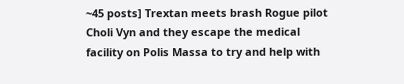~45 posts] Trextan meets brash Rogue pilot Choli Vyn and they escape the medical facility on Polis Massa to try and help with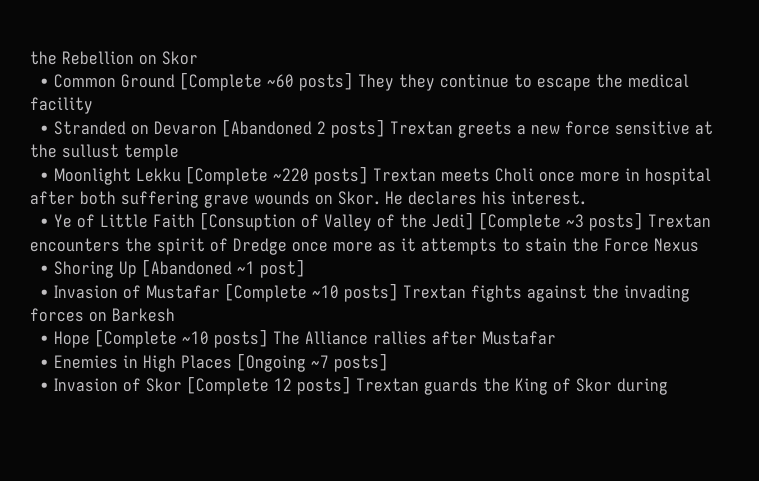the Rebellion on Skor
  • Common Ground [Complete ~60 posts] They they continue to escape the medical facility
  • Stranded on Devaron [Abandoned 2 posts] Trextan greets a new force sensitive at the sullust temple
  • Moonlight Lekku [Complete ~220 posts] Trextan meets Choli once more in hospital after both suffering grave wounds on Skor. He declares his interest.
  • Ye of Little Faith [Consuption of Valley of the Jedi] [Complete ~3 posts] Trextan encounters the spirit of Dredge once more as it attempts to stain the Force Nexus
  • Shoring Up [Abandoned ~1 post]
  • Invasion of Mustafar [Complete ~10 posts] Trextan fights against the invading forces on Barkesh
  • Hope [Complete ~10 posts] The Alliance rallies after Mustafar
  • Enemies in High Places [Ongoing ~7 posts]
  • Invasion of Skor [Complete 12 posts] Trextan guards the King of Skor during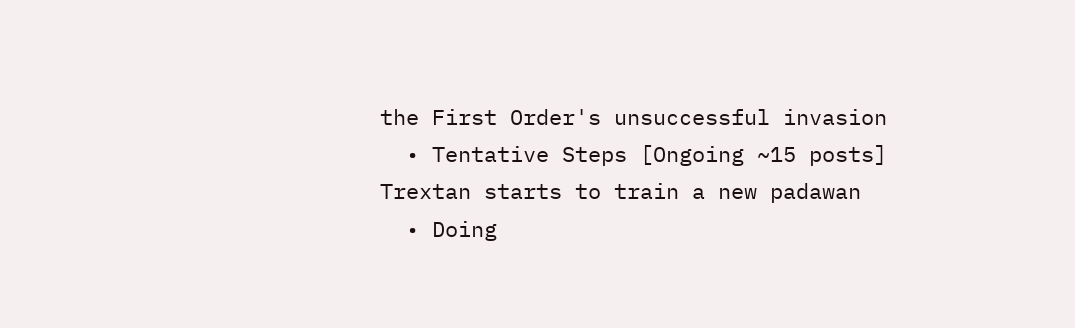the First Order's unsuccessful invasion
  • Tentative Steps [Ongoing ~15 posts] Trextan starts to train a new padawan
  • Doing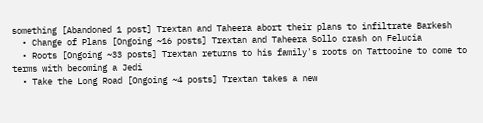something [Abandoned 1 post] Trextan and Taheera abort their plans to infiltrate Barkesh
  • Change of Plans [Ongoing ~16 posts] Trextan and Taheera Sollo crash on Felucia
  • Roots [Ongoing ~33 posts] Trextan returns to his family's roots on Tattooine to come to terms with becoming a Jedi
  • Take the Long Road [Ongoing ~4 posts] Trextan takes a new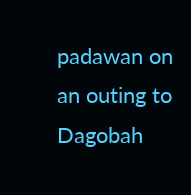padawan on an outing to Dagobah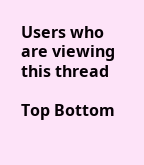Users who are viewing this thread

Top Bottom